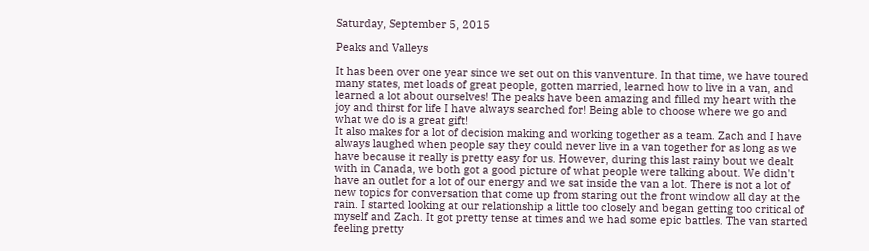Saturday, September 5, 2015

Peaks and Valleys

It has been over one year since we set out on this vanventure. In that time, we have toured many states, met loads of great people, gotten married, learned how to live in a van, and learned a lot about ourselves! The peaks have been amazing and filled my heart with the joy and thirst for life I have always searched for! Being able to choose where we go and what we do is a great gift!
It also makes for a lot of decision making and working together as a team. Zach and I have always laughed when people say they could never live in a van together for as long as we have because it really is pretty easy for us. However, during this last rainy bout we dealt with in Canada, we both got a good picture of what people were talking about. We didn't have an outlet for a lot of our energy and we sat inside the van a lot. There is not a lot of new topics for conversation that come up from staring out the front window all day at the rain. I started looking at our relationship a little too closely and began getting too critical of myself and Zach. It got pretty tense at times and we had some epic battles. The van started feeling pretty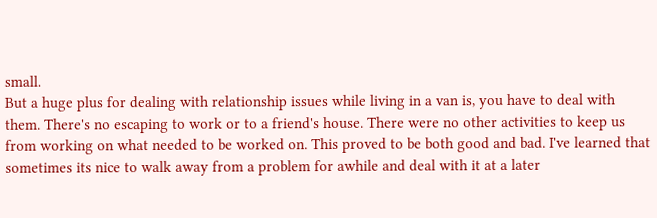small.
But a huge plus for dealing with relationship issues while living in a van is, you have to deal with them. There's no escaping to work or to a friend's house. There were no other activities to keep us from working on what needed to be worked on. This proved to be both good and bad. I've learned that sometimes its nice to walk away from a problem for awhile and deal with it at a later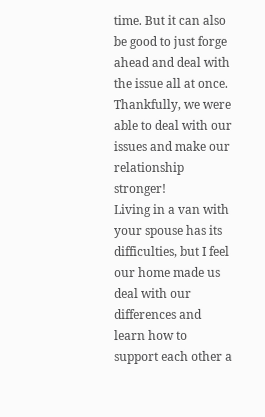time. But it can also be good to just forge ahead and deal with the issue all at once. Thankfully, we were able to deal with our issues and make our relationship stronger!
Living in a van with your spouse has its difficulties, but I feel our home made us deal with our differences and learn how to support each other a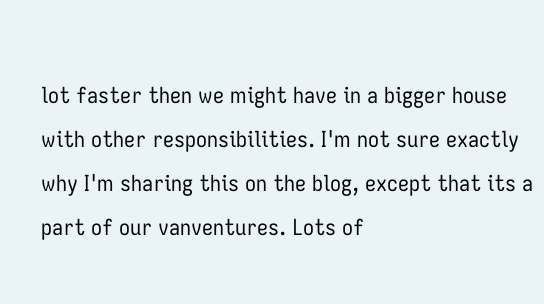lot faster then we might have in a bigger house with other responsibilities. I'm not sure exactly why I'm sharing this on the blog, except that its a part of our vanventures. Lots of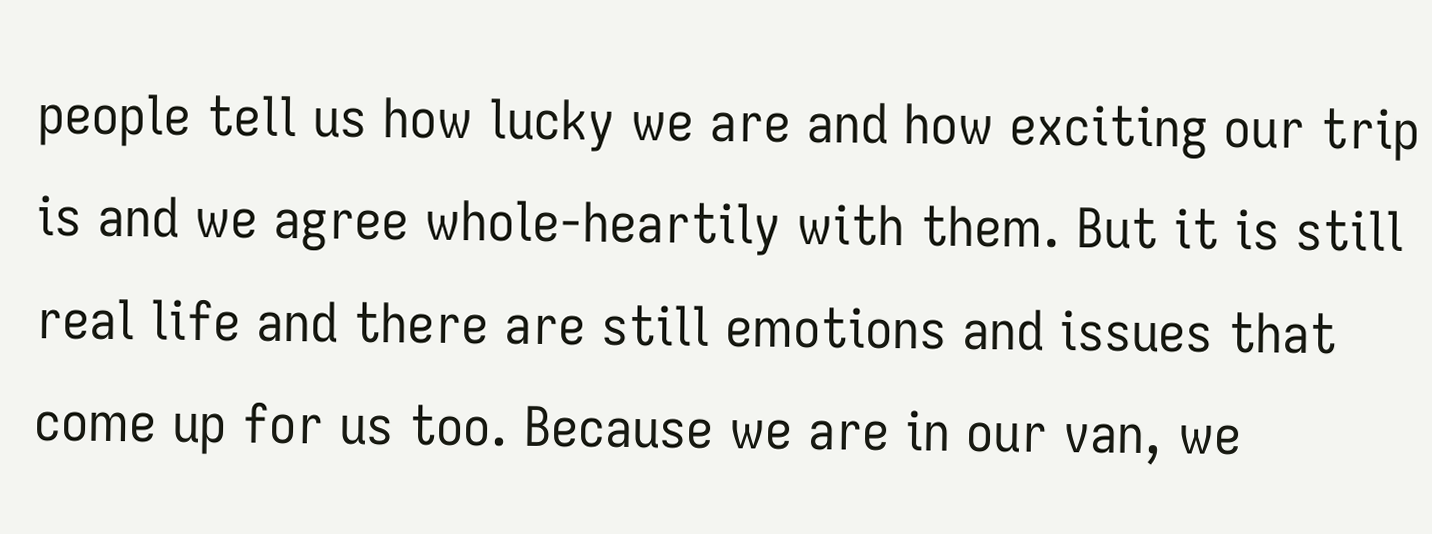people tell us how lucky we are and how exciting our trip is and we agree whole-heartily with them. But it is still real life and there are still emotions and issues that come up for us too. Because we are in our van, we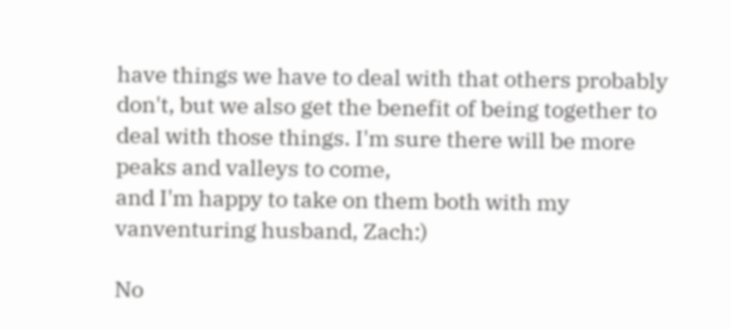have things we have to deal with that others probably don't, but we also get the benefit of being together to deal with those things. I'm sure there will be more peaks and valleys to come,
and I'm happy to take on them both with my vanventuring husband, Zach:)

No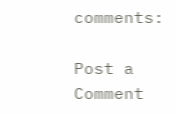comments:

Post a Comment